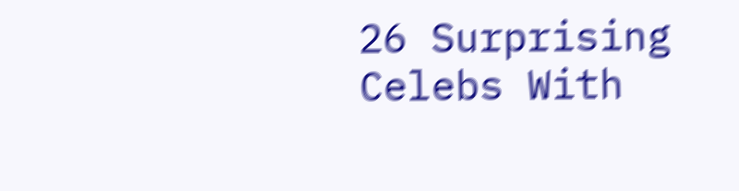26 Surprising Celebs With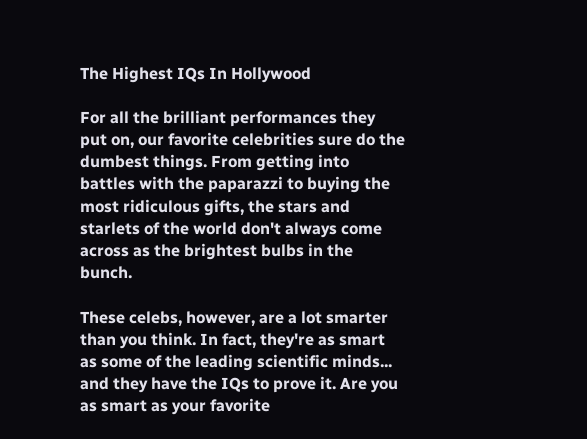The Highest IQs In Hollywood

For all the brilliant performances they put on, our favorite celebrities sure do the dumbest things. From getting into battles with the paparazzi to buying the most ridiculous gifts, the stars and starlets of the world don't always come across as the brightest bulbs in the bunch.

These celebs, however, are a lot smarter than you think. In fact, they're as smart as some of the leading scientific minds... and they have the IQs to prove it. Are you as smart as your favorite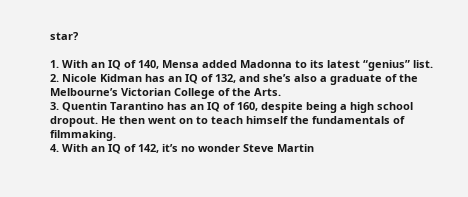star?

1. With an IQ of 140, Mensa added Madonna to its latest “genius” list.
2. Nicole Kidman has an IQ of 132, and she’s also a graduate of the Melbourne’s Victorian College of the Arts.
3. Quentin Tarantino has an IQ of 160, despite being a high school dropout. He then went on to teach himself the fundamentals of filmmaking.
4. With an IQ of 142, it’s no wonder Steve Martin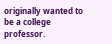originally wanted to be a college professor.